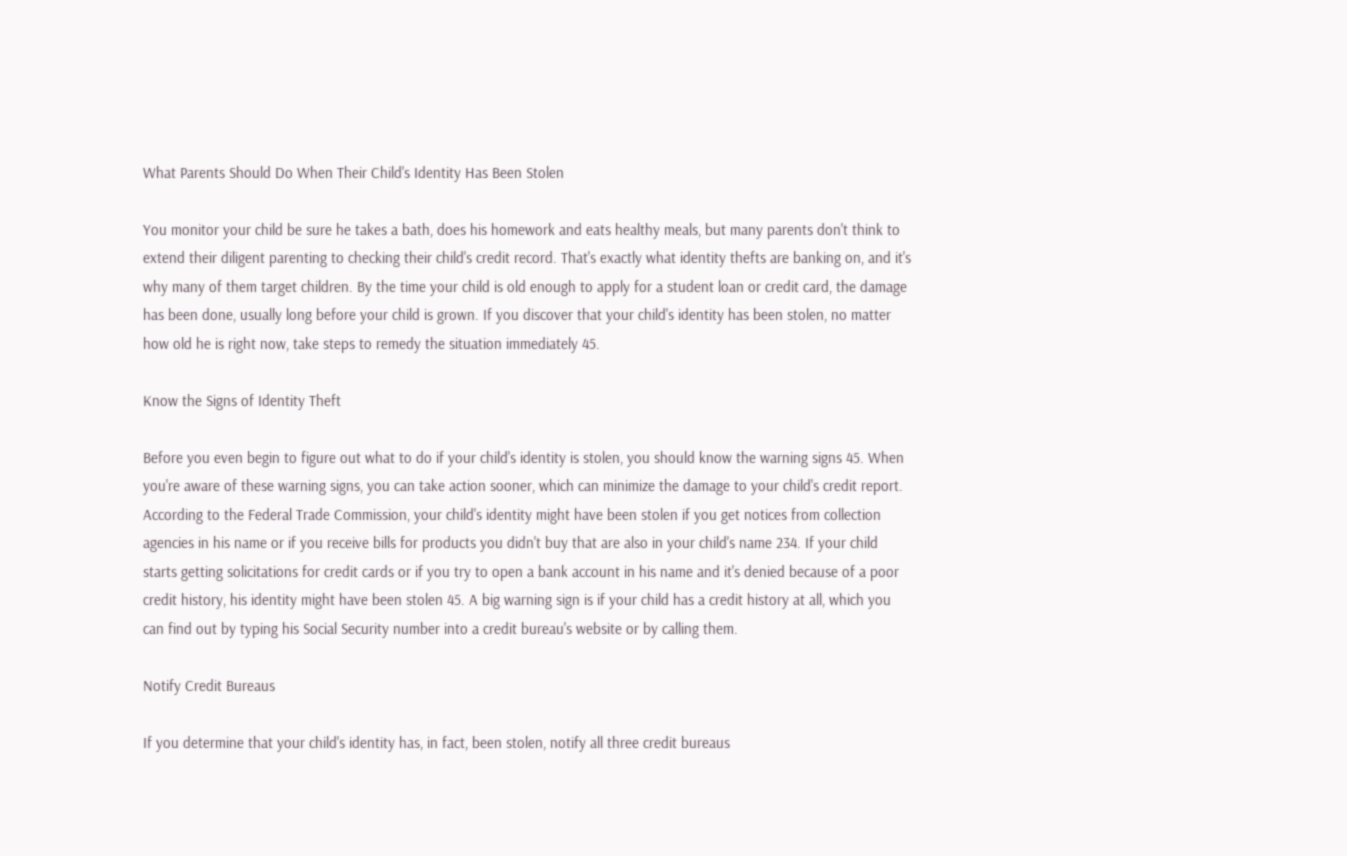What Parents Should Do When Their Child's Identity Has Been Stolen

You monitor your child be sure he takes a bath, does his homework and eats healthy meals, but many parents don't think to extend their diligent parenting to checking their child's credit record. That's exactly what identity thefts are banking on, and it's why many of them target children. By the time your child is old enough to apply for a student loan or credit card, the damage has been done, usually long before your child is grown. If you discover that your child's identity has been stolen, no matter how old he is right now, take steps to remedy the situation immediately 45.

Know the Signs of Identity Theft

Before you even begin to figure out what to do if your child's identity is stolen, you should know the warning signs 45. When you're aware of these warning signs, you can take action sooner, which can minimize the damage to your child's credit report. According to the Federal Trade Commission, your child's identity might have been stolen if you get notices from collection agencies in his name or if you receive bills for products you didn't buy that are also in your child's name 234. If your child starts getting solicitations for credit cards or if you try to open a bank account in his name and it's denied because of a poor credit history, his identity might have been stolen 45. A big warning sign is if your child has a credit history at all, which you can find out by typing his Social Security number into a credit bureau's website or by calling them.

Notify Credit Bureaus

If you determine that your child's identity has, in fact, been stolen, notify all three credit bureaus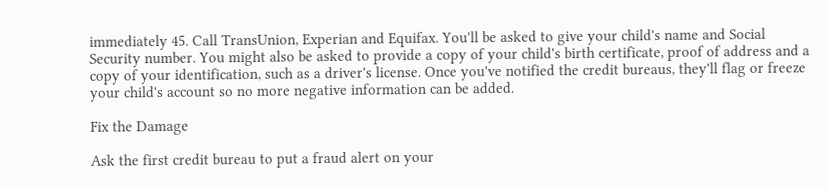immediately 45. Call TransUnion, Experian and Equifax. You'll be asked to give your child's name and Social Security number. You might also be asked to provide a copy of your child's birth certificate, proof of address and a copy of your identification, such as a driver's license. Once you've notified the credit bureaus, they'll flag or freeze your child's account so no more negative information can be added.

Fix the Damage

Ask the first credit bureau to put a fraud alert on your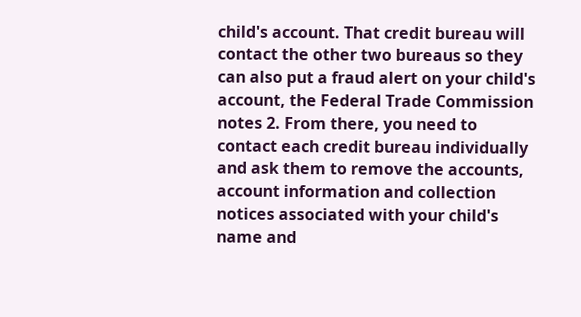child's account. That credit bureau will contact the other two bureaus so they can also put a fraud alert on your child's account, the Federal Trade Commission notes 2. From there, you need to contact each credit bureau individually and ask them to remove the accounts, account information and collection notices associated with your child's name and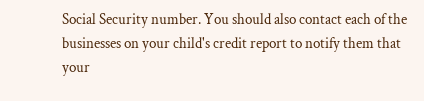Social Security number. You should also contact each of the businesses on your child's credit report to notify them that your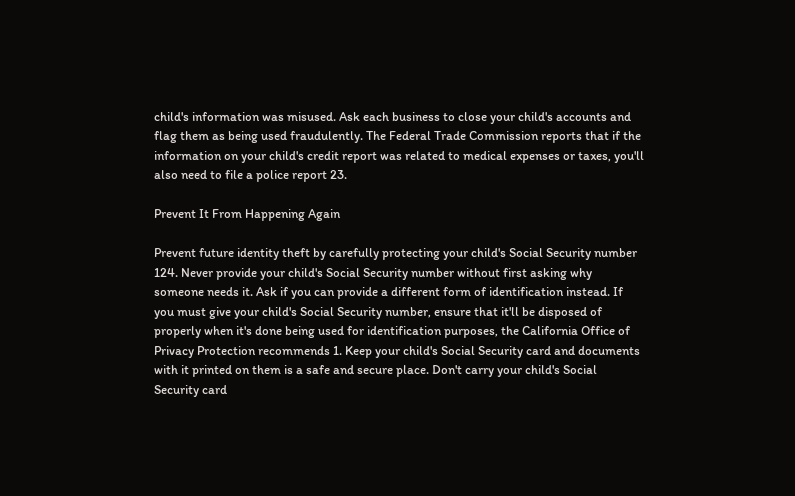child's information was misused. Ask each business to close your child's accounts and flag them as being used fraudulently. The Federal Trade Commission reports that if the information on your child's credit report was related to medical expenses or taxes, you'll also need to file a police report 23.

Prevent It From Happening Again

Prevent future identity theft by carefully protecting your child's Social Security number 124. Never provide your child's Social Security number without first asking why someone needs it. Ask if you can provide a different form of identification instead. If you must give your child's Social Security number, ensure that it'll be disposed of properly when it's done being used for identification purposes, the California Office of Privacy Protection recommends 1. Keep your child's Social Security card and documents with it printed on them is a safe and secure place. Don't carry your child's Social Security card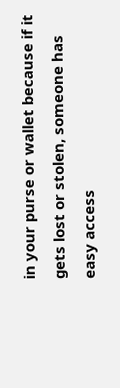in your purse or wallet because if it gets lost or stolen, someone has easy access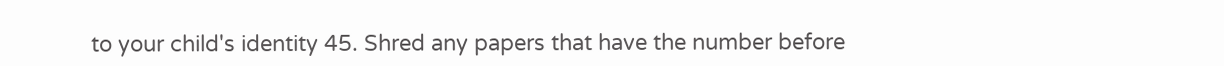to your child's identity 45. Shred any papers that have the number before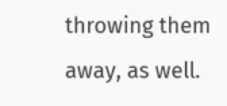throwing them away, as well.